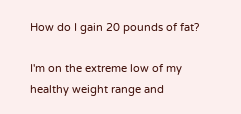How do I gain 20 pounds of fat?

I'm on the extreme low of my healthy weight range and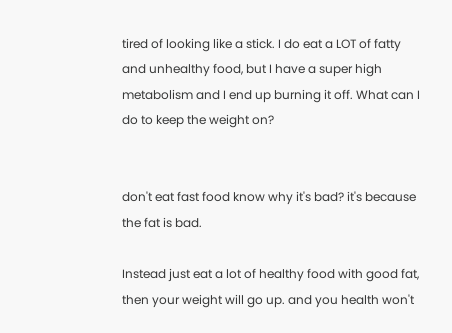tired of looking like a stick. I do eat a LOT of fatty and unhealthy food, but I have a super high metabolism and I end up burning it off. What can I do to keep the weight on?


don't eat fast food know why it's bad? it's because the fat is bad.

Instead just eat a lot of healthy food with good fat, then your weight will go up. and you health won't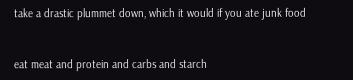take a drastic plummet down, which it would if you ate junk food


eat meat and protein and carbs and starch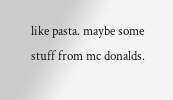like pasta. maybe some stuff from mc donalds.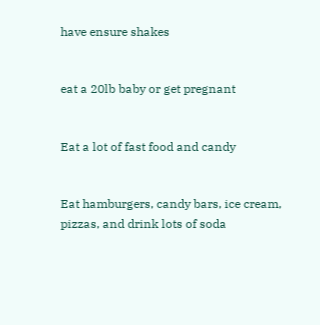have ensure shakes


eat a 20lb baby or get pregnant


Eat a lot of fast food and candy


Eat hamburgers, candy bars, ice cream, pizzas, and drink lots of soda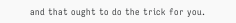and that ought to do the trick for you.